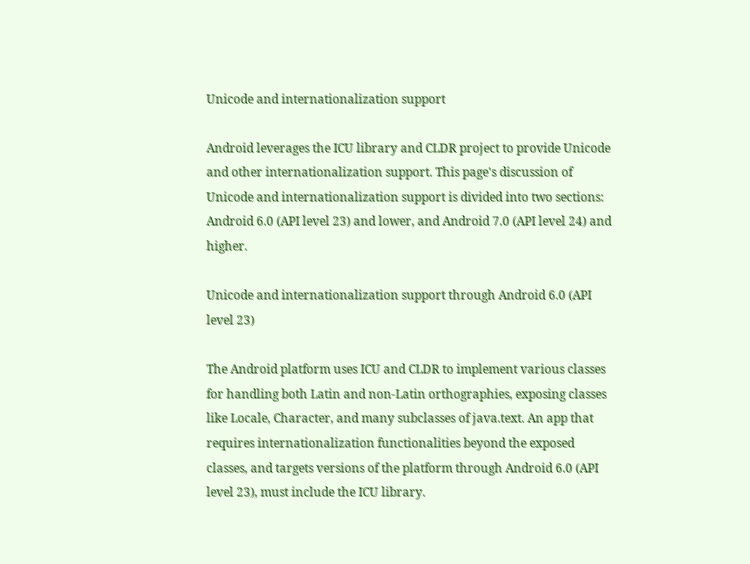Unicode and internationalization support

Android leverages the ICU library and CLDR project to provide Unicode and other internationalization support. This page's discussion of Unicode and internationalization support is divided into two sections: Android 6.0 (API level 23) and lower, and Android 7.0 (API level 24) and higher.

Unicode and internationalization support through Android 6.0 (API level 23)

The Android platform uses ICU and CLDR to implement various classes for handling both Latin and non-Latin orthographies, exposing classes like Locale, Character, and many subclasses of java.text. An app that requires internationalization functionalities beyond the exposed classes, and targets versions of the platform through Android 6.0 (API level 23), must include the ICU library.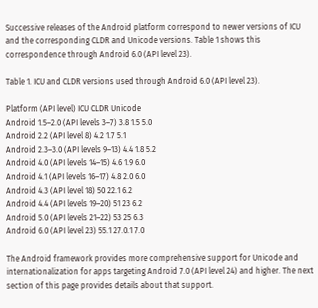Successive releases of the Android platform correspond to newer versions of ICU and the corresponding CLDR and Unicode versions. Table 1 shows this correspondence through Android 6.0 (API level 23).

Table 1. ICU and CLDR versions used through Android 6.0 (API level 23).

Platform (API level) ICU CLDR Unicode
Android 1.5–2.0 (API levels 3–7) 3.8 1.5 5.0
Android 2.2 (API level 8) 4.2 1.7 5.1
Android 2.3–3.0 (API levels 9–13) 4.4 1.8 5.2
Android 4.0 (API levels 14–15) 4.6 1.9 6.0
Android 4.1 (API levels 16–17) 4.8 2.0 6.0
Android 4.3 (API level 18) 50 22.1 6.2
Android 4.4 (API levels 19–20) 51 23 6.2
Android 5.0 (API levels 21–22) 53 25 6.3
Android 6.0 (API level 23) 55.1 27.0.1 7.0

The Android framework provides more comprehensive support for Unicode and internationalization for apps targeting Android 7.0 (API level 24) and higher. The next section of this page provides details about that support.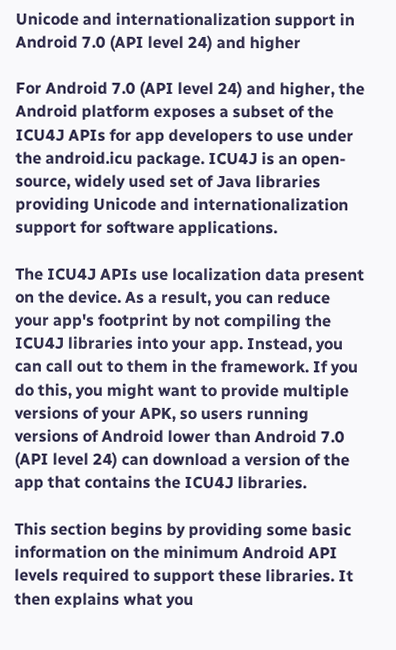Unicode and internationalization support in Android 7.0 (API level 24) and higher

For Android 7.0 (API level 24) and higher, the Android platform exposes a subset of the ICU4J APIs for app developers to use under the android.icu package. ICU4J is an open-source, widely used set of Java libraries providing Unicode and internationalization support for software applications.

The ICU4J APIs use localization data present on the device. As a result, you can reduce your app's footprint by not compiling the ICU4J libraries into your app. Instead, you can call out to them in the framework. If you do this, you might want to provide multiple versions of your APK, so users running versions of Android lower than Android 7.0 (API level 24) can download a version of the app that contains the ICU4J libraries.

This section begins by providing some basic information on the minimum Android API levels required to support these libraries. It then explains what you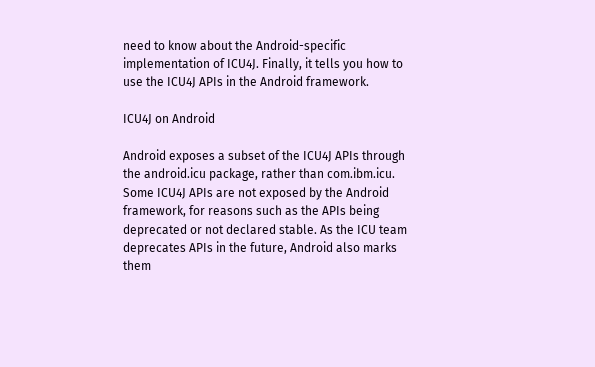need to know about the Android-specific implementation of ICU4J. Finally, it tells you how to use the ICU4J APIs in the Android framework.

ICU4J on Android

Android exposes a subset of the ICU4J APIs through the android.icu package, rather than com.ibm.icu. Some ICU4J APIs are not exposed by the Android framework, for reasons such as the APIs being deprecated or not declared stable. As the ICU team deprecates APIs in the future, Android also marks them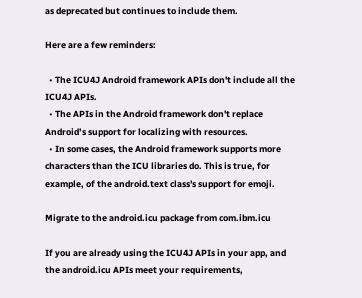as deprecated but continues to include them.

Here are a few reminders:

  • The ICU4J Android framework APIs don't include all the ICU4J APIs.
  • The APIs in the Android framework don't replace Android’s support for localizing with resources.
  • In some cases, the Android framework supports more characters than the ICU libraries do. This is true, for example, of the android.text class's support for emoji.

Migrate to the android.icu package from com.ibm.icu

If you are already using the ICU4J APIs in your app, and the android.icu APIs meet your requirements,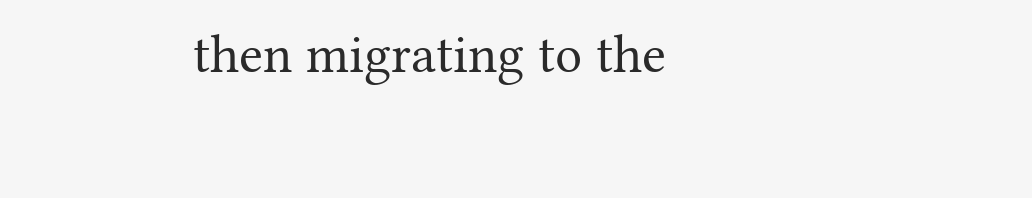then migrating to the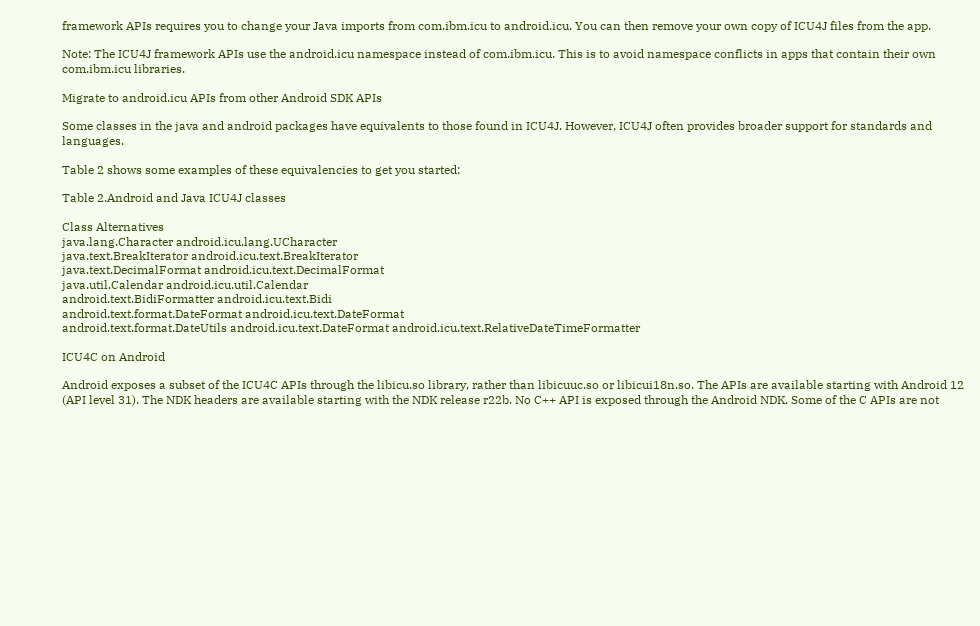framework APIs requires you to change your Java imports from com.ibm.icu to android.icu. You can then remove your own copy of ICU4J files from the app.

Note: The ICU4J framework APIs use the android.icu namespace instead of com.ibm.icu. This is to avoid namespace conflicts in apps that contain their own com.ibm.icu libraries.

Migrate to android.icu APIs from other Android SDK APIs

Some classes in the java and android packages have equivalents to those found in ICU4J. However, ICU4J often provides broader support for standards and languages.

Table 2 shows some examples of these equivalencies to get you started:

Table 2.Android and Java ICU4J classes

Class Alternatives
java.lang.Character android.icu.lang.UCharacter
java.text.BreakIterator android.icu.text.BreakIterator
java.text.DecimalFormat android.icu.text.DecimalFormat
java.util.Calendar android.icu.util.Calendar
android.text.BidiFormatter android.icu.text.Bidi
android.text.format.DateFormat android.icu.text.DateFormat
android.text.format.DateUtils android.icu.text.DateFormat android.icu.text.RelativeDateTimeFormatter

ICU4C on Android

Android exposes a subset of the ICU4C APIs through the libicu.so library, rather than libicuuc.so or libicui18n.so. The APIs are available starting with Android 12 (API level 31). The NDK headers are available starting with the NDK release r22b. No C++ API is exposed through the Android NDK. Some of the C APIs are not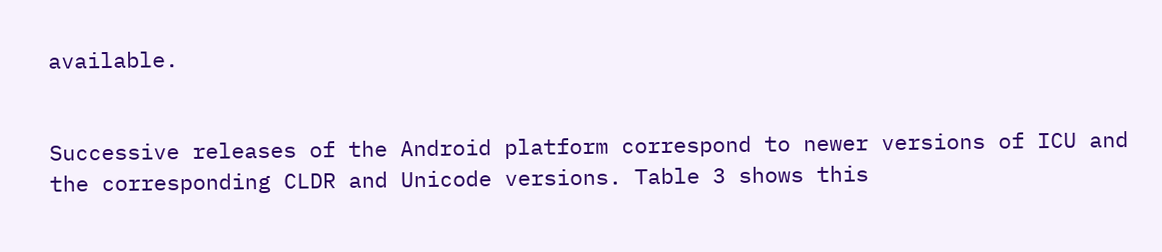available.


Successive releases of the Android platform correspond to newer versions of ICU and the corresponding CLDR and Unicode versions. Table 3 shows this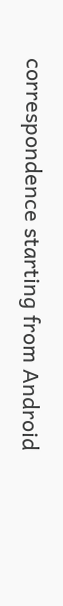correspondence starting from Android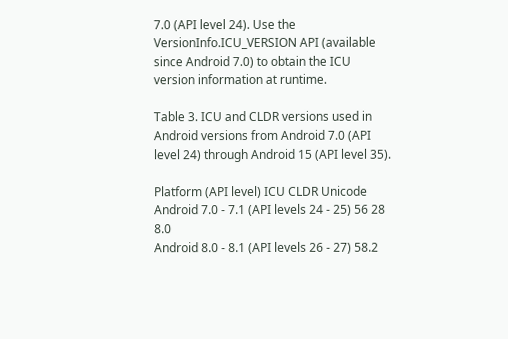7.0 (API level 24). Use the VersionInfo.ICU_VERSION API (available since Android 7.0) to obtain the ICU version information at runtime.

Table 3. ICU and CLDR versions used in Android versions from Android 7.0 (API level 24) through Android 15 (API level 35).

Platform (API level) ICU CLDR Unicode
Android 7.0 - 7.1 (API levels 24 - 25) 56 28 8.0
Android 8.0 - 8.1 (API levels 26 - 27) 58.2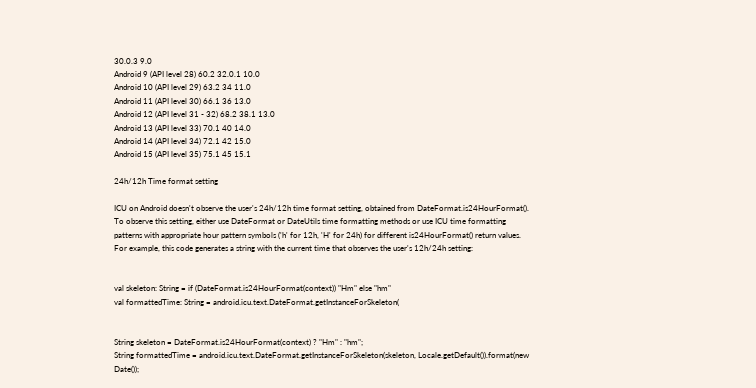30.0.3 9.0
Android 9 (API level 28) 60.2 32.0.1 10.0
Android 10 (API level 29) 63.2 34 11.0
Android 11 (API level 30) 66.1 36 13.0
Android 12 (API level 31 - 32) 68.2 38.1 13.0
Android 13 (API level 33) 70.1 40 14.0
Android 14 (API level 34) 72.1 42 15.0
Android 15 (API level 35) 75.1 45 15.1

24h/12h Time format setting

ICU on Android doesn't observe the user's 24h/12h time format setting, obtained from DateFormat.is24HourFormat(). To observe this setting, either use DateFormat or DateUtils time formatting methods or use ICU time formatting patterns with appropriate hour pattern symbols ('h' for 12h, 'H' for 24h) for different is24HourFormat() return values. For example, this code generates a string with the current time that observes the user's 12h/24h setting:


val skeleton: String = if (DateFormat.is24HourFormat(context)) "Hm" else "hm"
val formattedTime: String = android.icu.text.DateFormat.getInstanceForSkeleton(


String skeleton = DateFormat.is24HourFormat(context) ? "Hm" : "hm";
String formattedTime = android.icu.text.DateFormat.getInstanceForSkeleton(skeleton, Locale.getDefault()).format(new Date());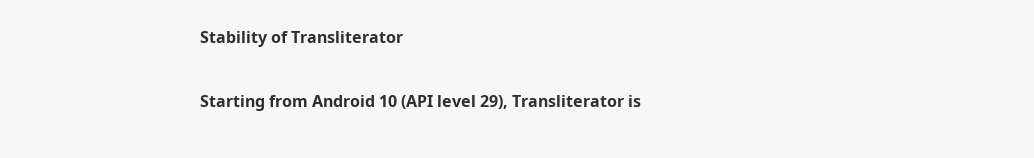Stability of Transliterator

Starting from Android 10 (API level 29), Transliterator is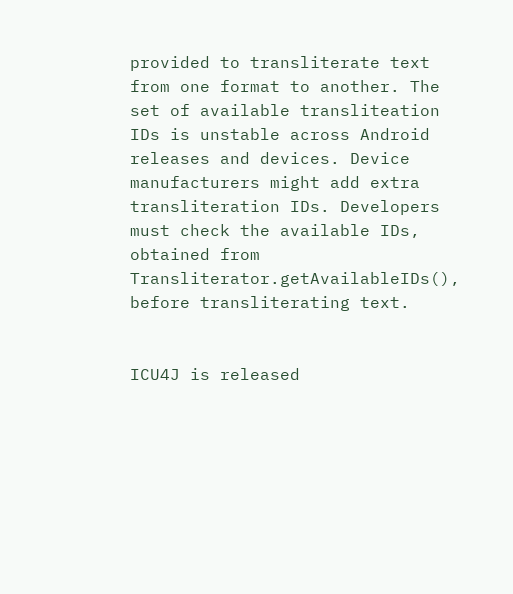provided to transliterate text from one format to another. The set of available transliteation IDs is unstable across Android releases and devices. Device manufacturers might add extra transliteration IDs. Developers must check the available IDs, obtained from Transliterator.getAvailableIDs(), before transliterating text.


ICU4J is released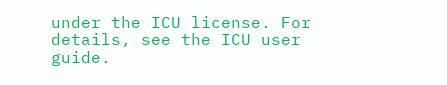under the ICU license. For details, see the ICU user guide.